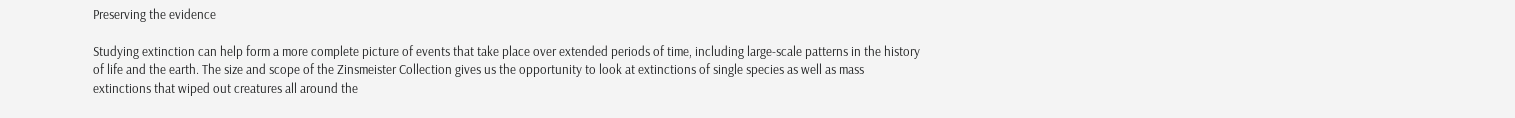Preserving the evidence

Studying extinction can help form a more complete picture of events that take place over extended periods of time, including large-scale patterns in the history of life and the earth. The size and scope of the Zinsmeister Collection gives us the opportunity to look at extinctions of single species as well as mass extinctions that wiped out creatures all around the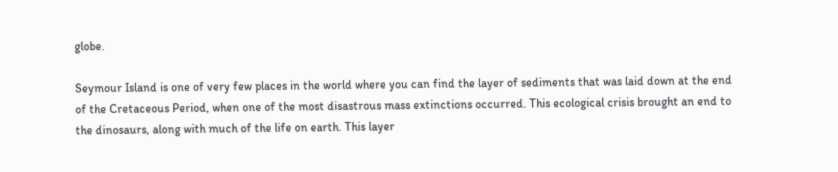globe.

Seymour Island is one of very few places in the world where you can find the layer of sediments that was laid down at the end of the Cretaceous Period, when one of the most disastrous mass extinctions occurred. This ecological crisis brought an end to the dinosaurs, along with much of the life on earth. This layer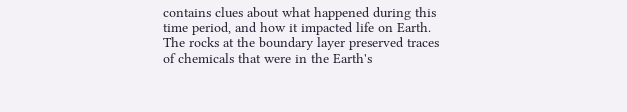contains clues about what happened during this time period, and how it impacted life on Earth. The rocks at the boundary layer preserved traces of chemicals that were in the Earth's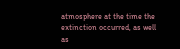atmosphere at the time the extinction occurred, as well as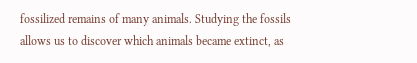fossilized remains of many animals. Studying the fossils allows us to discover which animals became extinct, as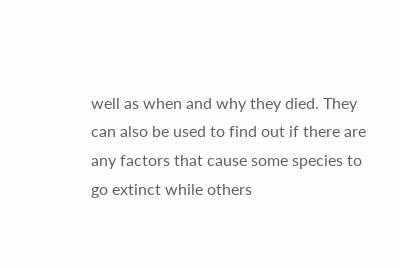well as when and why they died. They can also be used to find out if there are any factors that cause some species to go extinct while others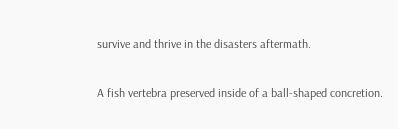survive and thrive in the disasters aftermath.

A fish vertebra preserved inside of a ball-shaped concretion.